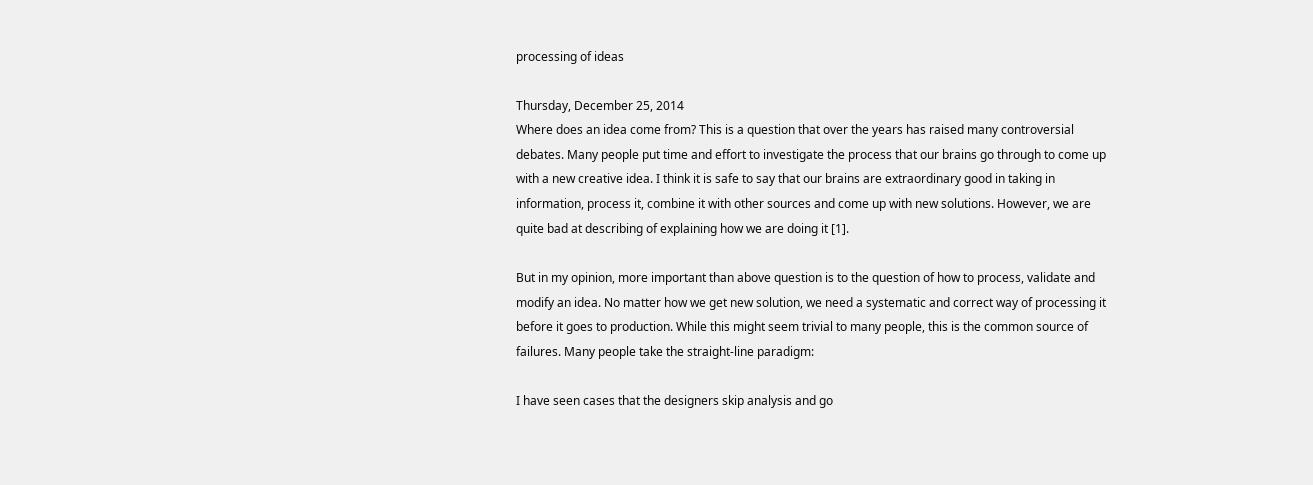processing of ideas

Thursday, December 25, 2014
Where does an idea come from? This is a question that over the years has raised many controversial debates. Many people put time and effort to investigate the process that our brains go through to come up with a new creative idea. I think it is safe to say that our brains are extraordinary good in taking in information, process it, combine it with other sources and come up with new solutions. However, we are quite bad at describing of explaining how we are doing it [1].

But in my opinion, more important than above question is to the question of how to process, validate and modify an idea. No matter how we get new solution, we need a systematic and correct way of processing it before it goes to production. While this might seem trivial to many people, this is the common source of failures. Many people take the straight-line paradigm:

I have seen cases that the designers skip analysis and go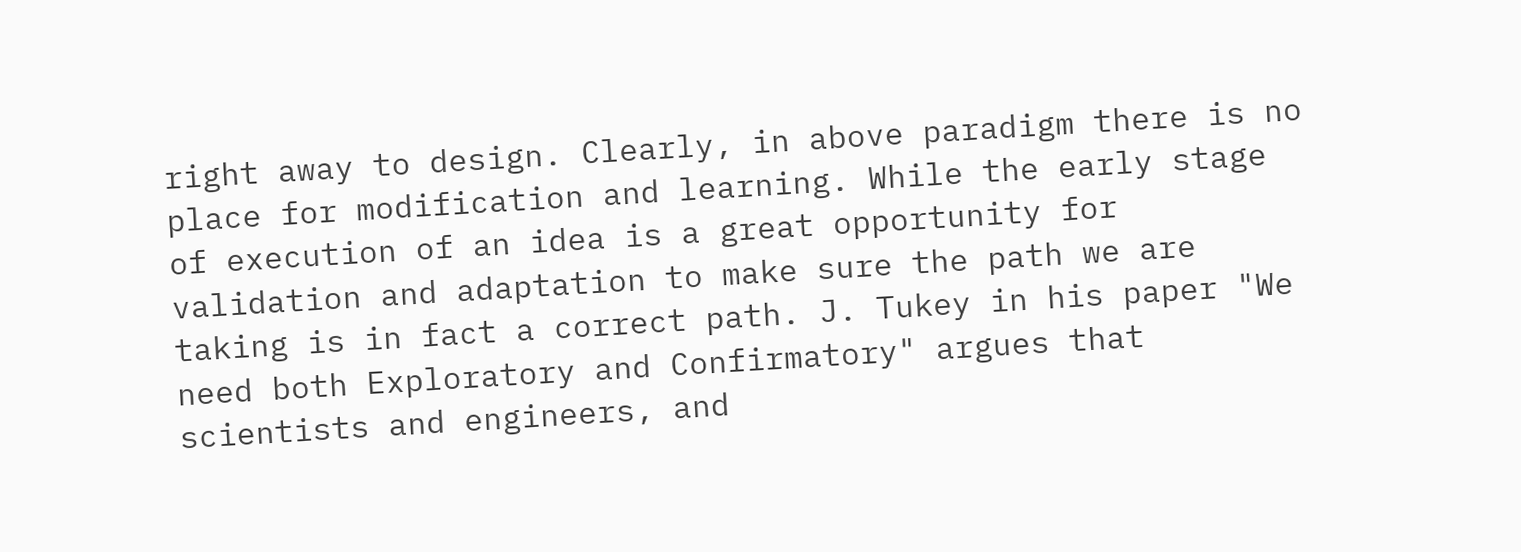right away to design. Clearly, in above paradigm there is no place for modification and learning. While the early stage of execution of an idea is a great opportunity for validation and adaptation to make sure the path we are taking is in fact a correct path. J. Tukey in his paper "We need both Exploratory and Confirmatory" argues that scientists and engineers, and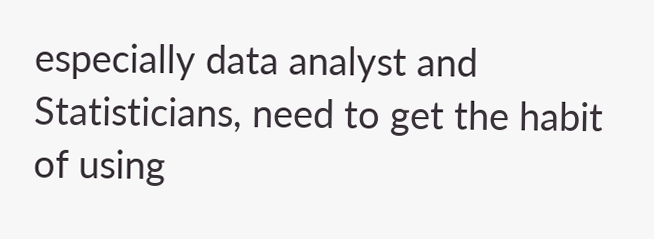especially data analyst and Statisticians, need to get the habit of using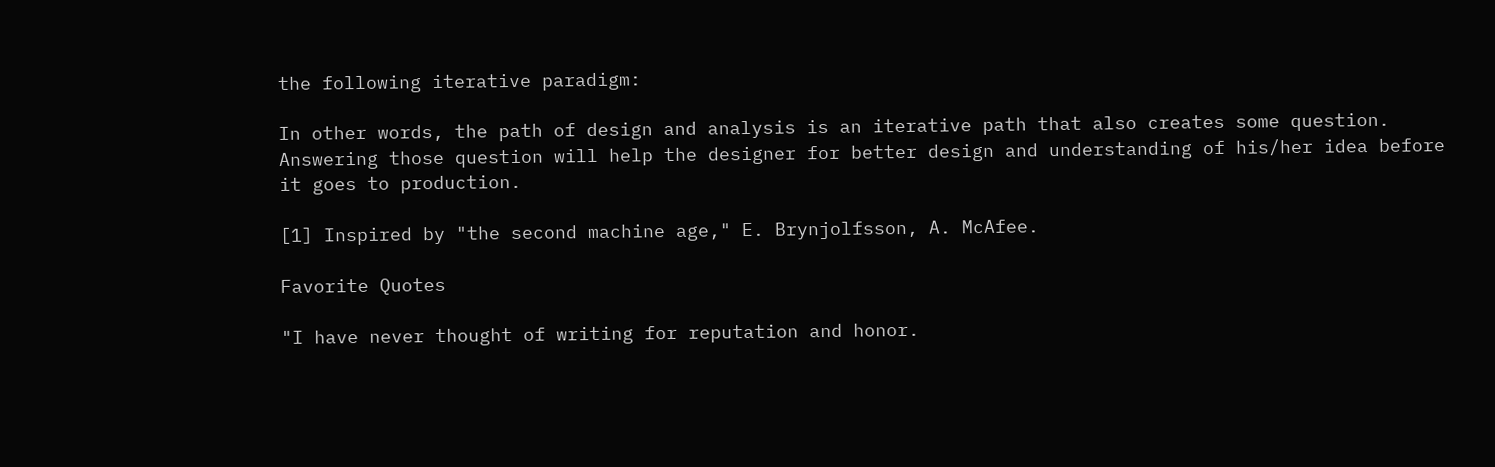the following iterative paradigm:

In other words, the path of design and analysis is an iterative path that also creates some question. Answering those question will help the designer for better design and understanding of his/her idea before it goes to production.

[1] Inspired by "the second machine age," E. Brynjolfsson, A. McAfee.

Favorite Quotes

"I have never thought of writing for reputation and honor.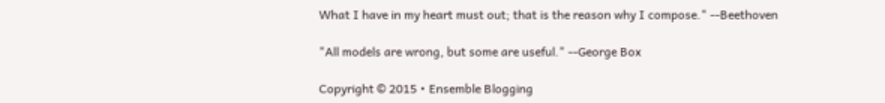What I have in my heart must out; that is the reason why I compose." --Beethoven

"All models are wrong, but some are useful." --George Box

Copyright © 2015 • Ensemble Blogging